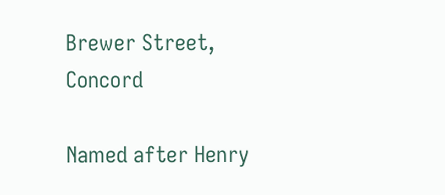Brewer Street, Concord

Named after Henry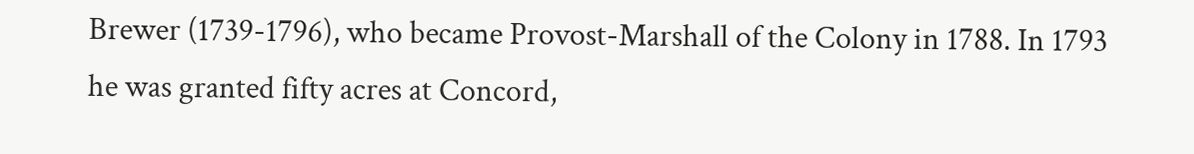Brewer (1739-1796), who became Provost-Marshall of the Colony in 1788. In 1793 he was granted fifty acres at Concord,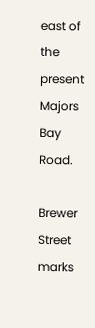east of the present Majors Bay Road.

Brewer Street marks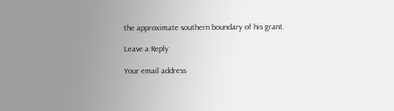the approximate southern boundary of his grant.

Leave a Reply

Your email address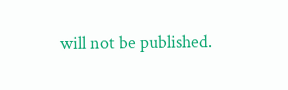will not be published.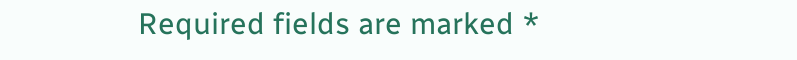Required fields are marked *